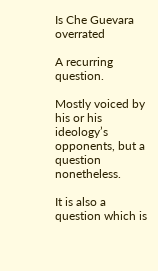Is Che Guevara overrated

A recurring question.

Mostly voiced by his or his ideology’s opponents, but a question nonetheless.

It is also a question which is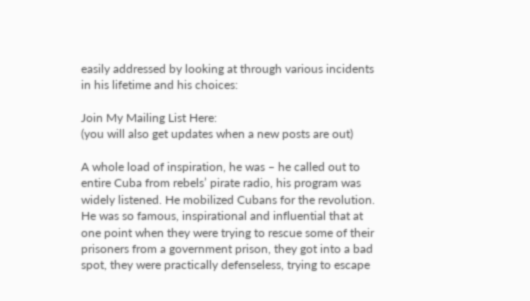easily addressed by looking at through various incidents in his lifetime and his choices:

Join My Mailing List Here:
(you will also get updates when a new posts are out)

A whole load of inspiration, he was – he called out to entire Cuba from rebels’ pirate radio, his program was widely listened. He mobilized Cubans for the revolution. He was so famous, inspirational and influential that at one point when they were trying to rescue some of their prisoners from a government prison, they got into a bad spot, they were practically defenseless, trying to escape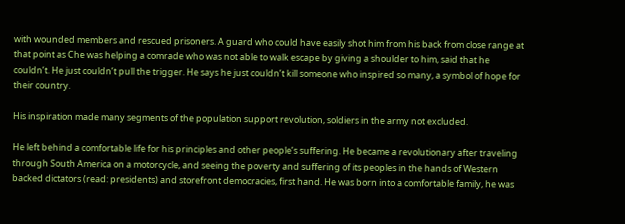with wounded members and rescued prisoners. A guard who could have easily shot him from his back from close range at that point as Che was helping a comrade who was not able to walk escape by giving a shoulder to him, said that he couldn’t. He just couldn’t pull the trigger. He says he just couldn’t kill someone who inspired so many, a symbol of hope for their country.

His inspiration made many segments of the population support revolution, soldiers in the army not excluded.

He left behind a comfortable life for his principles and other people’s suffering. He became a revolutionary after traveling through South America on a motorcycle, and seeing the poverty and suffering of its peoples in the hands of Western backed dictators (read: presidents) and storefront democracies, first hand. He was born into a comfortable family, he was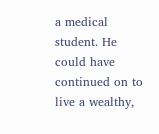a medical student. He could have continued on to live a wealthy,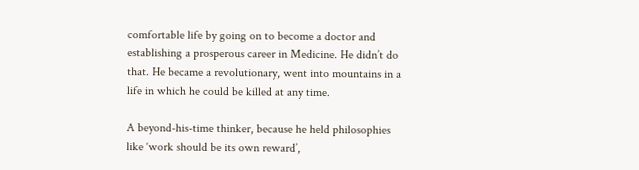comfortable life by going on to become a doctor and establishing a prosperous career in Medicine. He didn’t do that. He became a revolutionary, went into mountains in a life in which he could be killed at any time.

A beyond-his-time thinker, because he held philosophies like ‘work should be its own reward’,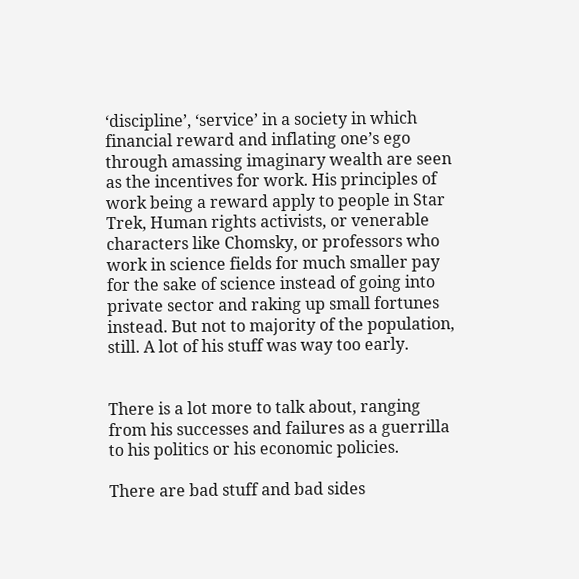‘discipline’, ‘service’ in a society in which financial reward and inflating one’s ego through amassing imaginary wealth are seen as the incentives for work. His principles of work being a reward apply to people in Star Trek, Human rights activists, or venerable characters like Chomsky, or professors who work in science fields for much smaller pay for the sake of science instead of going into private sector and raking up small fortunes instead. But not to majority of the population, still. A lot of his stuff was way too early.


There is a lot more to talk about, ranging from his successes and failures as a guerrilla to his politics or his economic policies.

There are bad stuff and bad sides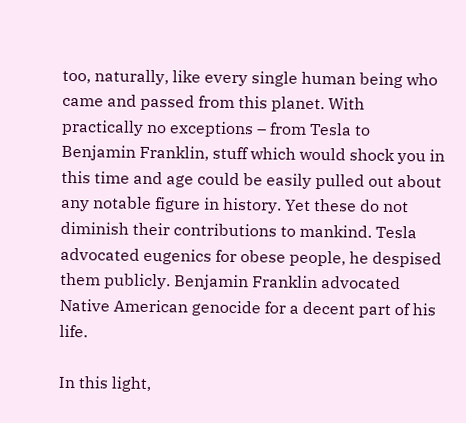too, naturally, like every single human being who came and passed from this planet. With practically no exceptions – from Tesla to Benjamin Franklin, stuff which would shock you in this time and age could be easily pulled out about any notable figure in history. Yet these do not diminish their contributions to mankind. Tesla advocated eugenics for obese people, he despised them publicly. Benjamin Franklin advocated Native American genocide for a decent part of his life.

In this light,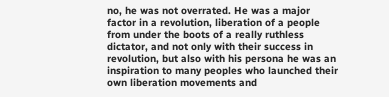no, he was not overrated. He was a major factor in a revolution, liberation of a people from under the boots of a really ruthless dictator, and not only with their success in revolution, but also with his persona he was an inspiration to many peoples who launched their own liberation movements and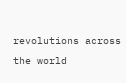revolutions across the world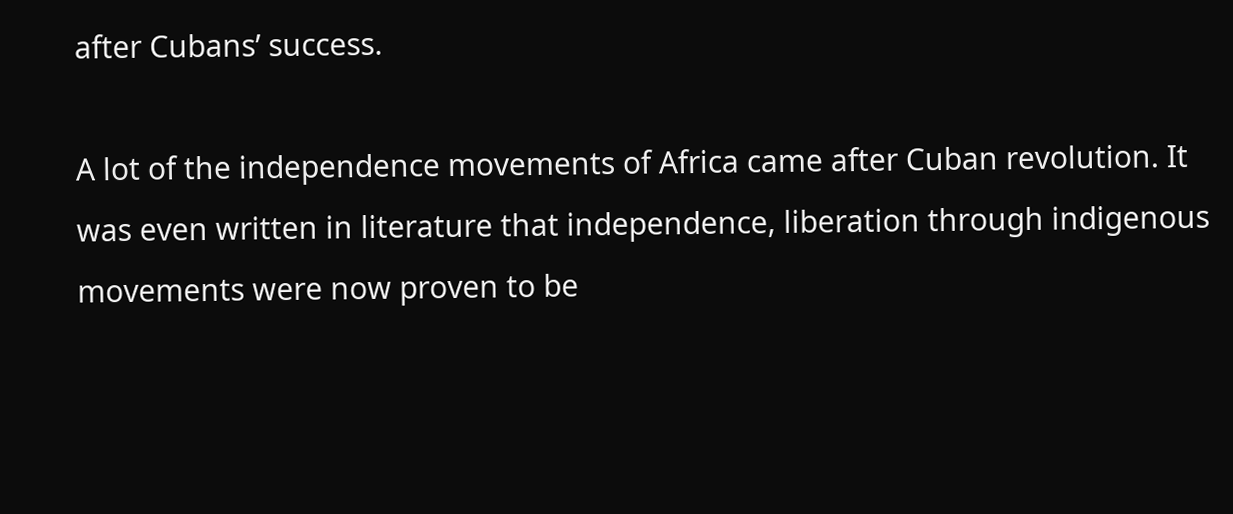after Cubans’ success.

A lot of the independence movements of Africa came after Cuban revolution. It was even written in literature that independence, liberation through indigenous movements were now proven to be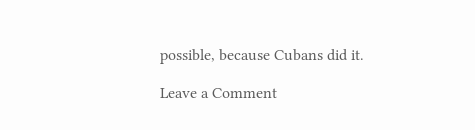possible, because Cubans did it.

Leave a Comment